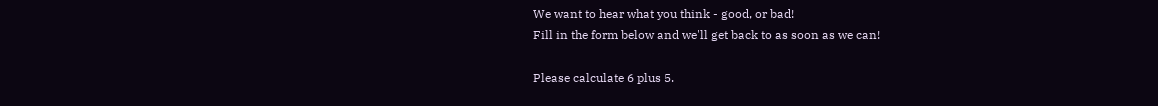We want to hear what you think - good, or bad!
Fill in the form below and we'll get back to as soon as we can!

Please calculate 6 plus 5.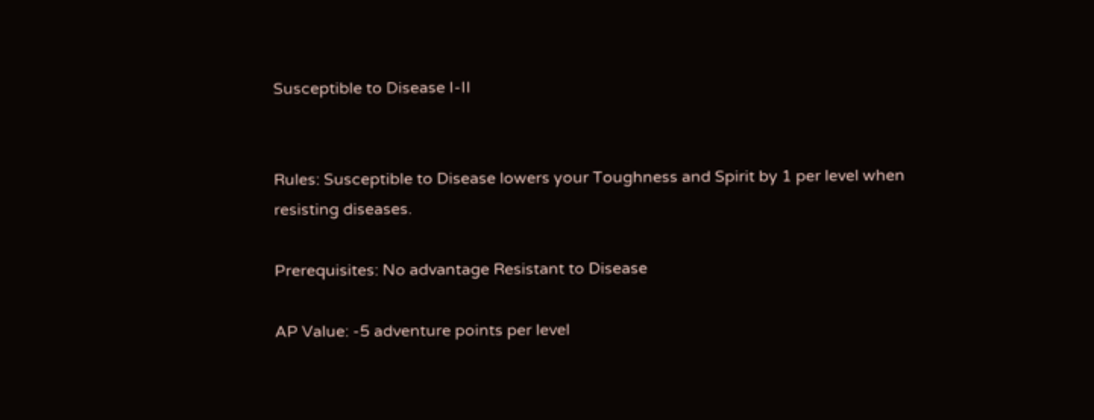Susceptible to Disease I-II


Rules: Susceptible to Disease lowers your Toughness and Spirit by 1 per level when resisting diseases.

Prerequisites: No advantage Resistant to Disease

AP Value: -5 adventure points per level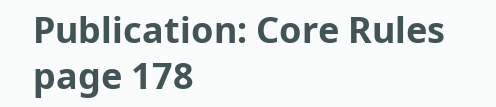Publication: Core Rules page 178